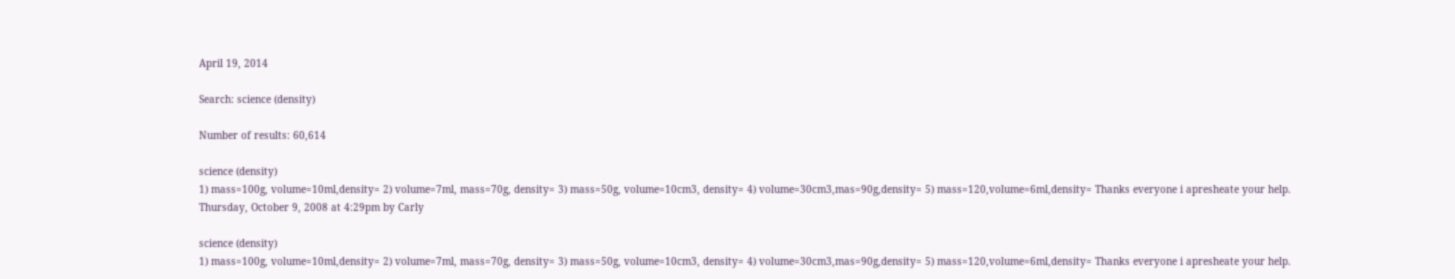April 19, 2014

Search: science (density)

Number of results: 60,614

science (density)
1) mass=100g, volume=10ml,density= 2) volume=7ml, mass=70g, density= 3) mass=50g, volume=10cm3, density= 4) volume=30cm3,mas=90g,density= 5) mass=120,volume=6ml,density= Thanks everyone i apresheate your help.
Thursday, October 9, 2008 at 4:29pm by Carly

science (density)
1) mass=100g, volume=10ml,density= 2) volume=7ml, mass=70g, density= 3) mass=50g, volume=10cm3, density= 4) volume=30cm3,mas=90g,density= 5) mass=120,volume=6ml,density= Thanks everyone i apresheate your help.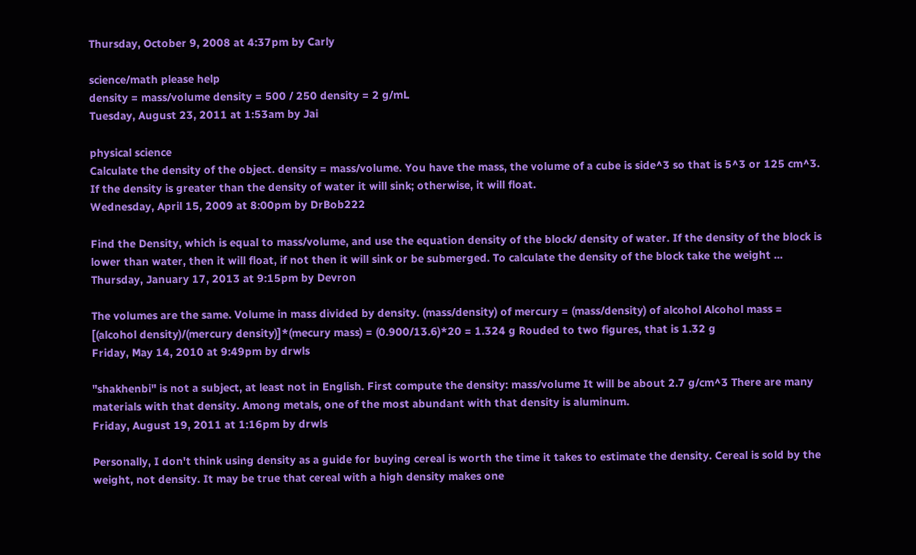Thursday, October 9, 2008 at 4:37pm by Carly

science/math please help
density = mass/volume density = 500 / 250 density = 2 g/mL
Tuesday, August 23, 2011 at 1:53am by Jai

physical science
Calculate the density of the object. density = mass/volume. You have the mass, the volume of a cube is side^3 so that is 5^3 or 125 cm^3. If the density is greater than the density of water it will sink; otherwise, it will float.
Wednesday, April 15, 2009 at 8:00pm by DrBob222

Find the Density, which is equal to mass/volume, and use the equation density of the block/ density of water. If the density of the block is lower than water, then it will float, if not then it will sink or be submerged. To calculate the density of the block take the weight ...
Thursday, January 17, 2013 at 9:15pm by Devron

The volumes are the same. Volume in mass divided by density. (mass/density) of mercury = (mass/density) of alcohol Alcohol mass = [(alcohol density)/(mercury density)]*(mecury mass) = (0.900/13.6)*20 = 1.324 g Rouded to two figures, that is 1.32 g
Friday, May 14, 2010 at 9:49pm by drwls

"shakhenbi" is not a subject, at least not in English. First compute the density: mass/volume It will be about 2.7 g/cm^3 There are many materials with that density. Among metals, one of the most abundant with that density is aluminum.
Friday, August 19, 2011 at 1:16pm by drwls

Personally, I don't think using density as a guide for buying cereal is worth the time it takes to estimate the density. Cereal is sold by the weight, not density. It may be true that cereal with a high density makes one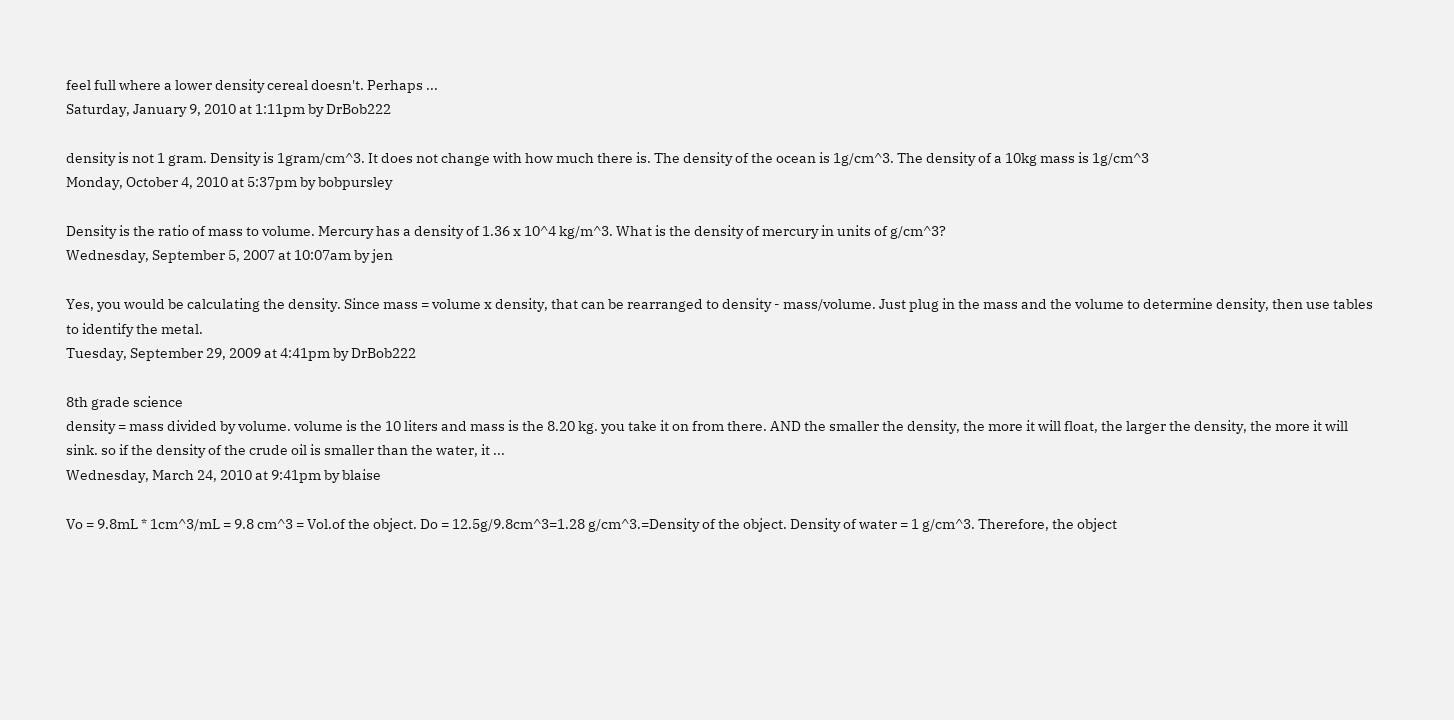feel full where a lower density cereal doesn't. Perhaps ...
Saturday, January 9, 2010 at 1:11pm by DrBob222

density is not 1 gram. Density is 1gram/cm^3. It does not change with how much there is. The density of the ocean is 1g/cm^3. The density of a 10kg mass is 1g/cm^3
Monday, October 4, 2010 at 5:37pm by bobpursley

Density is the ratio of mass to volume. Mercury has a density of 1.36 x 10^4 kg/m^3. What is the density of mercury in units of g/cm^3?
Wednesday, September 5, 2007 at 10:07am by jen

Yes, you would be calculating the density. Since mass = volume x density, that can be rearranged to density - mass/volume. Just plug in the mass and the volume to determine density, then use tables to identify the metal.
Tuesday, September 29, 2009 at 4:41pm by DrBob222

8th grade science
density = mass divided by volume. volume is the 10 liters and mass is the 8.20 kg. you take it on from there. AND the smaller the density, the more it will float, the larger the density, the more it will sink. so if the density of the crude oil is smaller than the water, it ...
Wednesday, March 24, 2010 at 9:41pm by blaise

Vo = 9.8mL * 1cm^3/mL = 9.8 cm^3 = Vol.of the object. Do = 12.5g/9.8cm^3=1.28 g/cm^3.=Density of the object. Density of water = 1 g/cm^3. Therefore, the object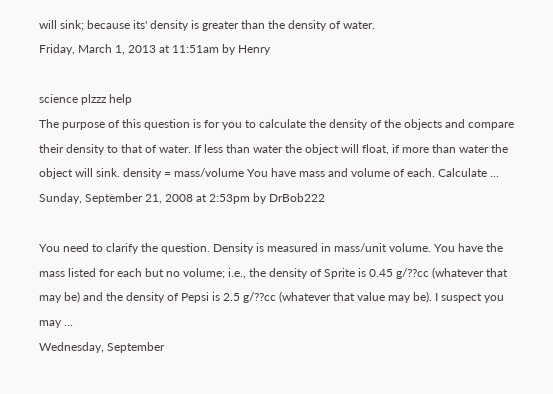will sink; because its' density is greater than the density of water.
Friday, March 1, 2013 at 11:51am by Henry

science plzzz help
The purpose of this question is for you to calculate the density of the objects and compare their density to that of water. If less than water the object will float, if more than water the object will sink. density = mass/volume You have mass and volume of each. Calculate ...
Sunday, September 21, 2008 at 2:53pm by DrBob222

You need to clarify the question. Density is measured in mass/unit volume. You have the mass listed for each but no volume; i.e., the density of Sprite is 0.45 g/??cc (whatever that may be) and the density of Pepsi is 2.5 g/??cc (whatever that value may be). I suspect you may ...
Wednesday, September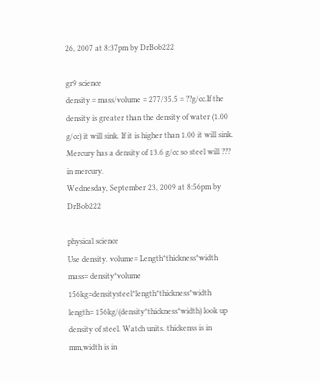26, 2007 at 8:37pm by DrBob222

gr9 science
density = mass/volume = 277/35.5 = ??g/cc.If the density is greater than the density of water (1.00 g/cc) it will sink. If it is higher than 1.00 it will sink. Mercury has a density of 13.6 g/cc so steel will ??? in mercury.
Wednesday, September 23, 2009 at 8:56pm by DrBob222

physical science
Use density. volume= Length*thickness*width mass= density*volume 156kg=densitysteel*length*thickness*width length= 156kg/(density*thickness*width) look up density of steel. Watch units. thickenss is in mm,width is in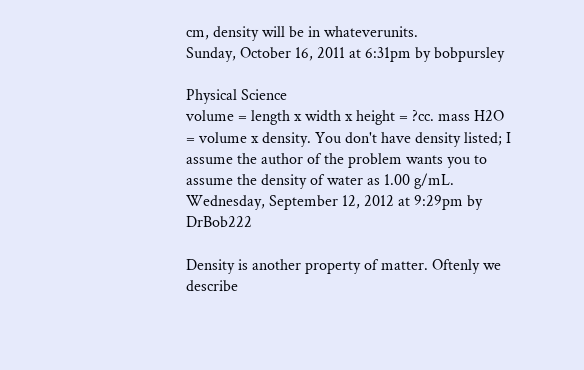cm, density will be in whateverunits.
Sunday, October 16, 2011 at 6:31pm by bobpursley

Physical Science
volume = length x width x height = ?cc. mass H2O = volume x density. You don't have density listed; I assume the author of the problem wants you to assume the density of water as 1.00 g/mL.
Wednesday, September 12, 2012 at 9:29pm by DrBob222

Density is another property of matter. Oftenly we describe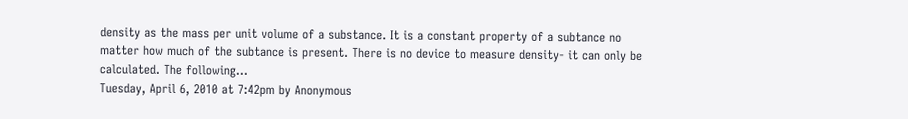density as the mass per unit volume of a substance. It is a constant property of a subtance no matter how much of the subtance is present. There is no device to measure density- it can only be calculated. The following...
Tuesday, April 6, 2010 at 7:42pm by Anonymous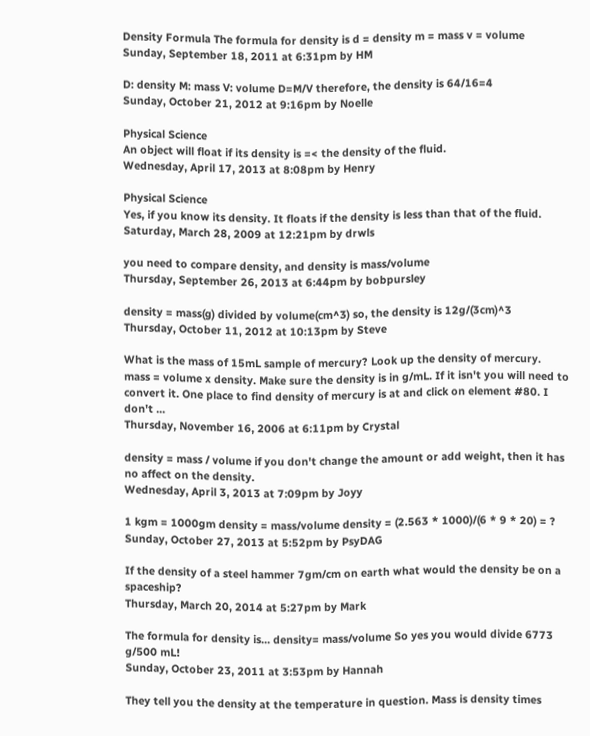Density Formula The formula for density is d = density m = mass v = volume
Sunday, September 18, 2011 at 6:31pm by HM

D: density M: mass V: volume D=M/V therefore, the density is 64/16=4
Sunday, October 21, 2012 at 9:16pm by Noelle

Physical Science
An object will float if its density is =< the density of the fluid.
Wednesday, April 17, 2013 at 8:08pm by Henry

Physical Science
Yes, if you know its density. It floats if the density is less than that of the fluid.
Saturday, March 28, 2009 at 12:21pm by drwls

you need to compare density, and density is mass/volume
Thursday, September 26, 2013 at 6:44pm by bobpursley

density = mass(g) divided by volume(cm^3) so, the density is 12g/(3cm)^3
Thursday, October 11, 2012 at 10:13pm by Steve

What is the mass of 15mL sample of mercury? Look up the density of mercury. mass = volume x density. Make sure the density is in g/mL. If it isn't you will need to convert it. One place to find density of mercury is at and click on element #80. I don't ...
Thursday, November 16, 2006 at 6:11pm by Crystal

density = mass / volume if you don't change the amount or add weight, then it has no affect on the density.
Wednesday, April 3, 2013 at 7:09pm by Joyy

1 kgm = 1000gm density = mass/volume density = (2.563 * 1000)/(6 * 9 * 20) = ?
Sunday, October 27, 2013 at 5:52pm by PsyDAG

If the density of a steel hammer 7gm/cm on earth what would the density be on a spaceship?
Thursday, March 20, 2014 at 5:27pm by Mark

The formula for density is... density= mass/volume So yes you would divide 6773 g/500 mL!
Sunday, October 23, 2011 at 3:53pm by Hannah

They tell you the density at the temperature in question. Mass is density times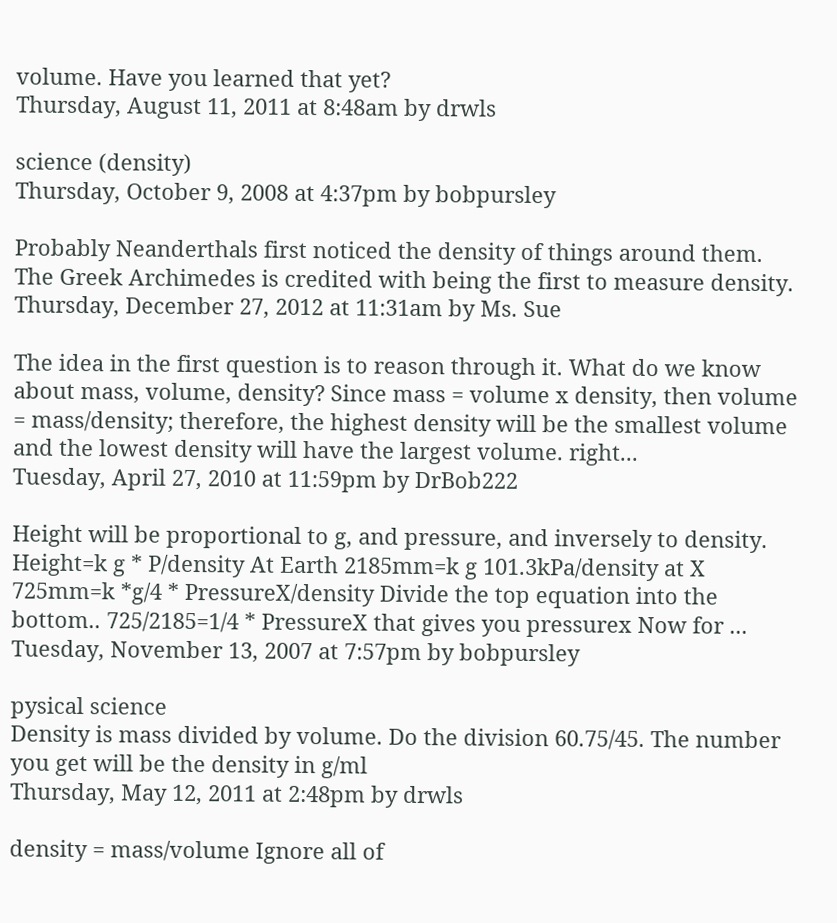volume. Have you learned that yet?
Thursday, August 11, 2011 at 8:48am by drwls

science (density)
Thursday, October 9, 2008 at 4:37pm by bobpursley

Probably Neanderthals first noticed the density of things around them. The Greek Archimedes is credited with being the first to measure density.
Thursday, December 27, 2012 at 11:31am by Ms. Sue

The idea in the first question is to reason through it. What do we know about mass, volume, density? Since mass = volume x density, then volume = mass/density; therefore, the highest density will be the smallest volume and the lowest density will have the largest volume. right...
Tuesday, April 27, 2010 at 11:59pm by DrBob222

Height will be proportional to g, and pressure, and inversely to density. Height=k g * P/density At Earth 2185mm=k g 101.3kPa/density at X 725mm=k *g/4 * PressureX/density Divide the top equation into the bottom.. 725/2185=1/4 * PressureX that gives you pressurex Now for ...
Tuesday, November 13, 2007 at 7:57pm by bobpursley

pysical science
Density is mass divided by volume. Do the division 60.75/45. The number you get will be the density in g/ml
Thursday, May 12, 2011 at 2:48pm by drwls

density = mass/volume Ignore all of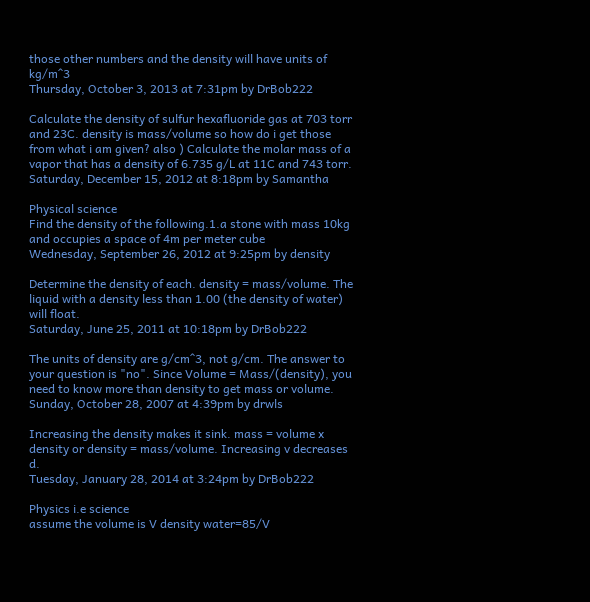those other numbers and the density will have units of kg/m^3
Thursday, October 3, 2013 at 7:31pm by DrBob222

Calculate the density of sulfur hexafluoride gas at 703 torr and 23C. density is mass/volume so how do i get those from what i am given? also ) Calculate the molar mass of a vapor that has a density of 6.735 g/L at 11C and 743 torr.
Saturday, December 15, 2012 at 8:18pm by Samantha

Physical science
Find the density of the following.1.a stone with mass 10kg and occupies a space of 4m per meter cube
Wednesday, September 26, 2012 at 9:25pm by density

Determine the density of each. density = mass/volume. The liquid with a density less than 1.00 (the density of water) will float.
Saturday, June 25, 2011 at 10:18pm by DrBob222

The units of density are g/cm^3, not g/cm. The answer to your question is "no". Since Volume = Mass/(density), you need to know more than density to get mass or volume.
Sunday, October 28, 2007 at 4:39pm by drwls

Increasing the density makes it sink. mass = volume x density or density = mass/volume. Increasing v decreases d.
Tuesday, January 28, 2014 at 3:24pm by DrBob222

Physics i.e science
assume the volume is V density water=85/V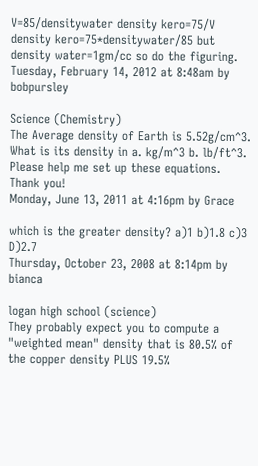V=85/densitywater density kero=75/V density kero=75*densitywater/85 but density water=1gm/cc so do the figuring.
Tuesday, February 14, 2012 at 8:48am by bobpursley

Science (Chemistry)
The Average density of Earth is 5.52g/cm^3. What is its density in a. kg/m^3 b. lb/ft^3. Please help me set up these equations. Thank you!
Monday, June 13, 2011 at 4:16pm by Grace

which is the greater density? a)1 b)1.8 c)3 D)2.7
Thursday, October 23, 2008 at 8:14pm by bianca

logan high school (science)
They probably expect you to compute a "weighted mean" density that is 80.5% of the copper density PLUS 19.5%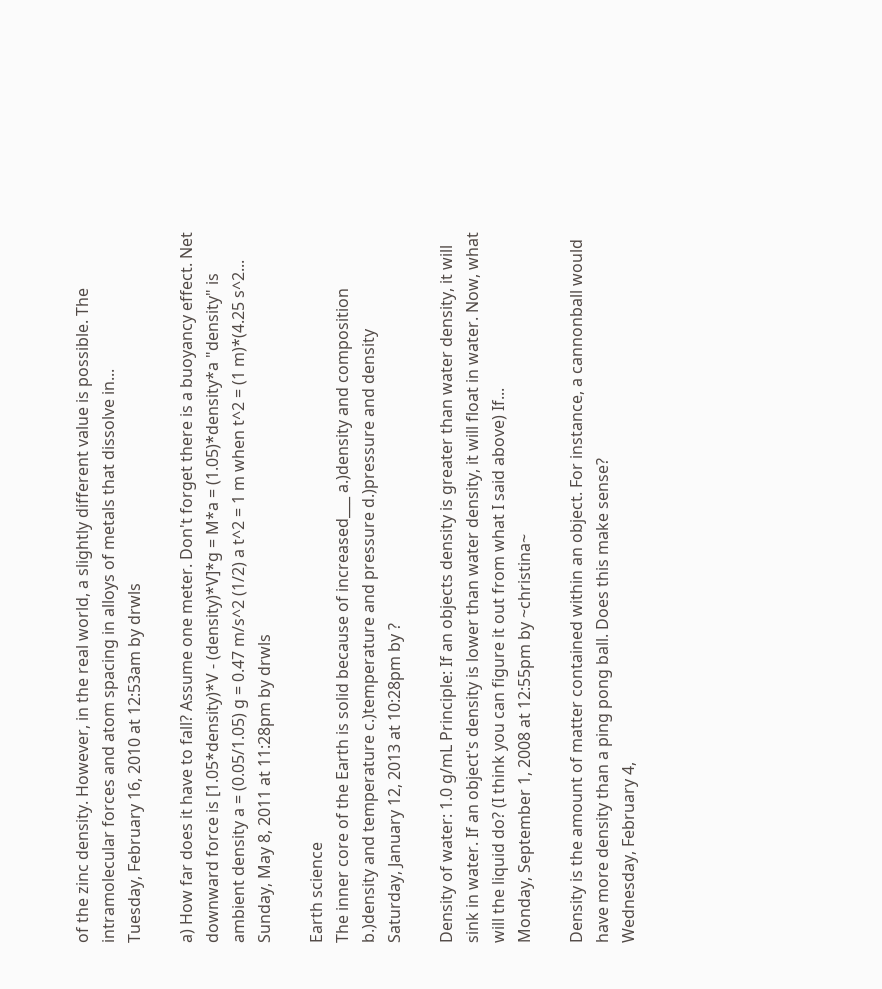of the zinc density. However, in the real world, a slightly different value is possible. The intramolecular forces and atom spacing in alloys of metals that dissolve in...
Tuesday, February 16, 2010 at 12:53am by drwls

a) How far does it have to fall? Assume one meter. Don't forget there is a buoyancy effect. Net downward force is [1.05*density)*V - (density)*V]*g = M*a = (1.05)*density*a "density" is ambient density a = (0.05/1.05) g = 0.47 m/s^2 (1/2) a t^2 = 1 m when t^2 = (1 m)*(4.25 s^2...
Sunday, May 8, 2011 at 11:28pm by drwls

Earth science
The inner core of the Earth is solid because of increased___ a.)density and composition b.)density and temperature c.)temperature and pressure d.)pressure and density
Saturday, January 12, 2013 at 10:28pm by ?

Density of water: 1.0 g/mL Principle: If an objects density is greater than water density, it will sink in water. If an object's density is lower than water density, it will float in water. Now, what will the liquid do? (I think you can figure it out from what I said above) If...
Monday, September 1, 2008 at 12:55pm by ~christina~

Density is the amount of matter contained within an object. For instance, a cannonball would have more density than a ping pong ball. Does this make sense?
Wednesday, February 4,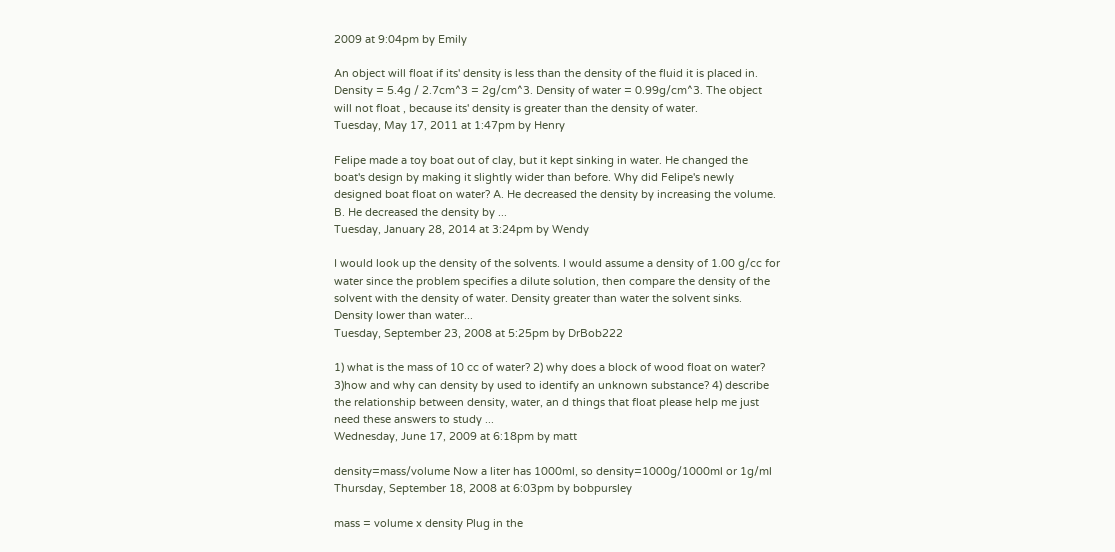2009 at 9:04pm by Emily

An object will float if its' density is less than the density of the fluid it is placed in. Density = 5.4g / 2.7cm^3 = 2g/cm^3. Density of water = 0.99g/cm^3. The object will not float , because its' density is greater than the density of water.
Tuesday, May 17, 2011 at 1:47pm by Henry

Felipe made a toy boat out of clay, but it kept sinking in water. He changed the boat's design by making it slightly wider than before. Why did Felipe's newly designed boat float on water? A. He decreased the density by increasing the volume. B. He decreased the density by ...
Tuesday, January 28, 2014 at 3:24pm by Wendy

I would look up the density of the solvents. I would assume a density of 1.00 g/cc for water since the problem specifies a dilute solution, then compare the density of the solvent with the density of water. Density greater than water the solvent sinks. Density lower than water...
Tuesday, September 23, 2008 at 5:25pm by DrBob222

1) what is the mass of 10 cc of water? 2) why does a block of wood float on water? 3)how and why can density by used to identify an unknown substance? 4) describe the relationship between density, water, an d things that float please help me just need these answers to study ...
Wednesday, June 17, 2009 at 6:18pm by matt

density=mass/volume Now a liter has 1000ml, so density=1000g/1000ml or 1g/ml
Thursday, September 18, 2008 at 6:03pm by bobpursley

mass = volume x density Plug in the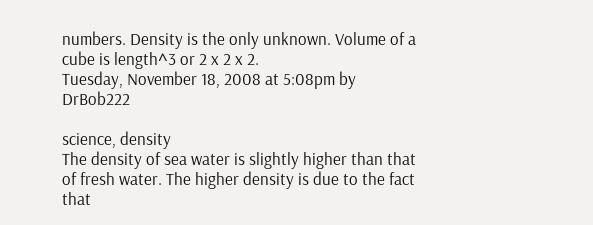numbers. Density is the only unknown. Volume of a cube is length^3 or 2 x 2 x 2.
Tuesday, November 18, 2008 at 5:08pm by DrBob222

science, density
The density of sea water is slightly higher than that of fresh water. The higher density is due to the fact that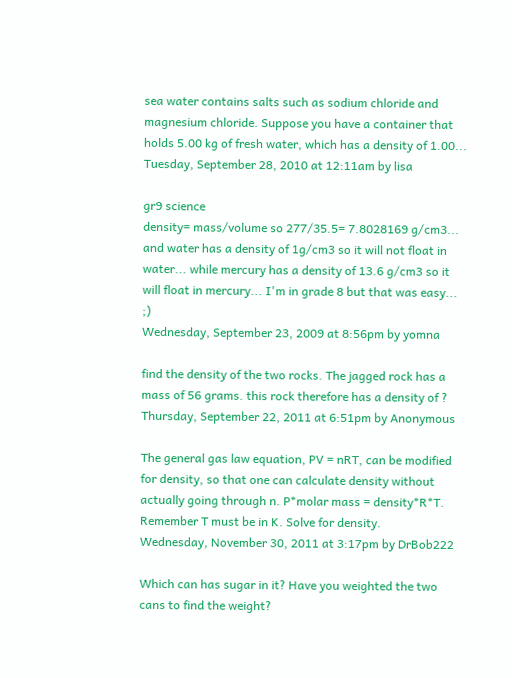sea water contains salts such as sodium chloride and magnesium chloride. Suppose you have a container that holds 5.00 kg of fresh water, which has a density of 1.00...
Tuesday, September 28, 2010 at 12:11am by lisa

gr9 science
density= mass/volume so 277/35.5= 7.8028169 g/cm3... and water has a density of 1g/cm3 so it will not float in water... while mercury has a density of 13.6 g/cm3 so it will float in mercury... I'm in grade 8 but that was easy... ;)
Wednesday, September 23, 2009 at 8:56pm by yomna

find the density of the two rocks. The jagged rock has a mass of 56 grams. this rock therefore has a density of ?
Thursday, September 22, 2011 at 6:51pm by Anonymous

The general gas law equation, PV = nRT, can be modified for density, so that one can calculate density without actually going through n. P*molar mass = density*R*T. Remember T must be in K. Solve for density.
Wednesday, November 30, 2011 at 3:17pm by DrBob222

Which can has sugar in it? Have you weighted the two cans to find the weight?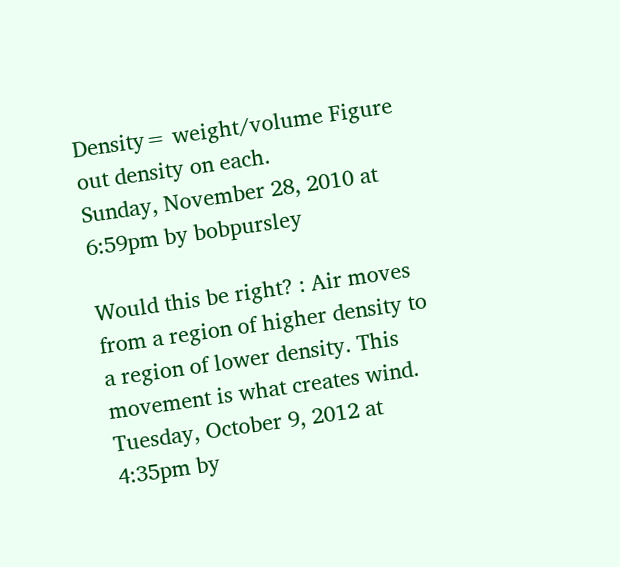Density= weight/volume Figure out density on each.
Sunday, November 28, 2010 at 6:59pm by bobpursley

Would this be right? : Air moves from a region of higher density to a region of lower density. This movement is what creates wind.
Tuesday, October 9, 2012 at 4:35pm by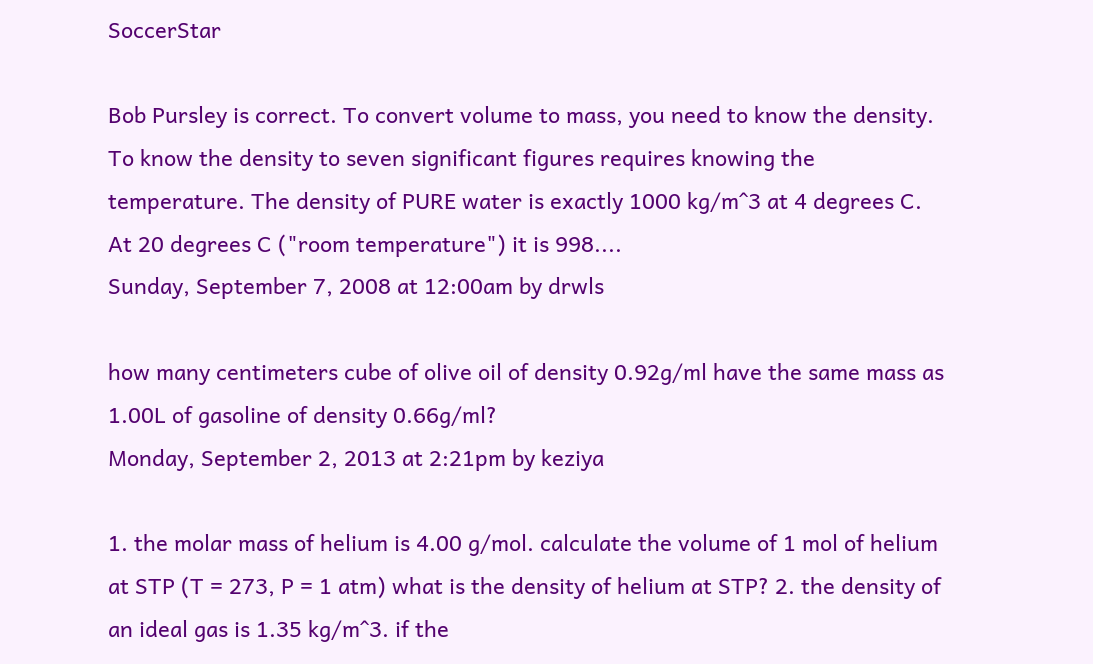SoccerStar

Bob Pursley is correct. To convert volume to mass, you need to know the density. To know the density to seven significant figures requires knowing the temperature. The density of PURE water is exactly 1000 kg/m^3 at 4 degrees C. At 20 degrees C ("room temperature") it is 998....
Sunday, September 7, 2008 at 12:00am by drwls

how many centimeters cube of olive oil of density 0.92g/ml have the same mass as 1.00L of gasoline of density 0.66g/ml?
Monday, September 2, 2013 at 2:21pm by keziya

1. the molar mass of helium is 4.00 g/mol. calculate the volume of 1 mol of helium at STP (T = 273, P = 1 atm) what is the density of helium at STP? 2. the density of an ideal gas is 1.35 kg/m^3. if the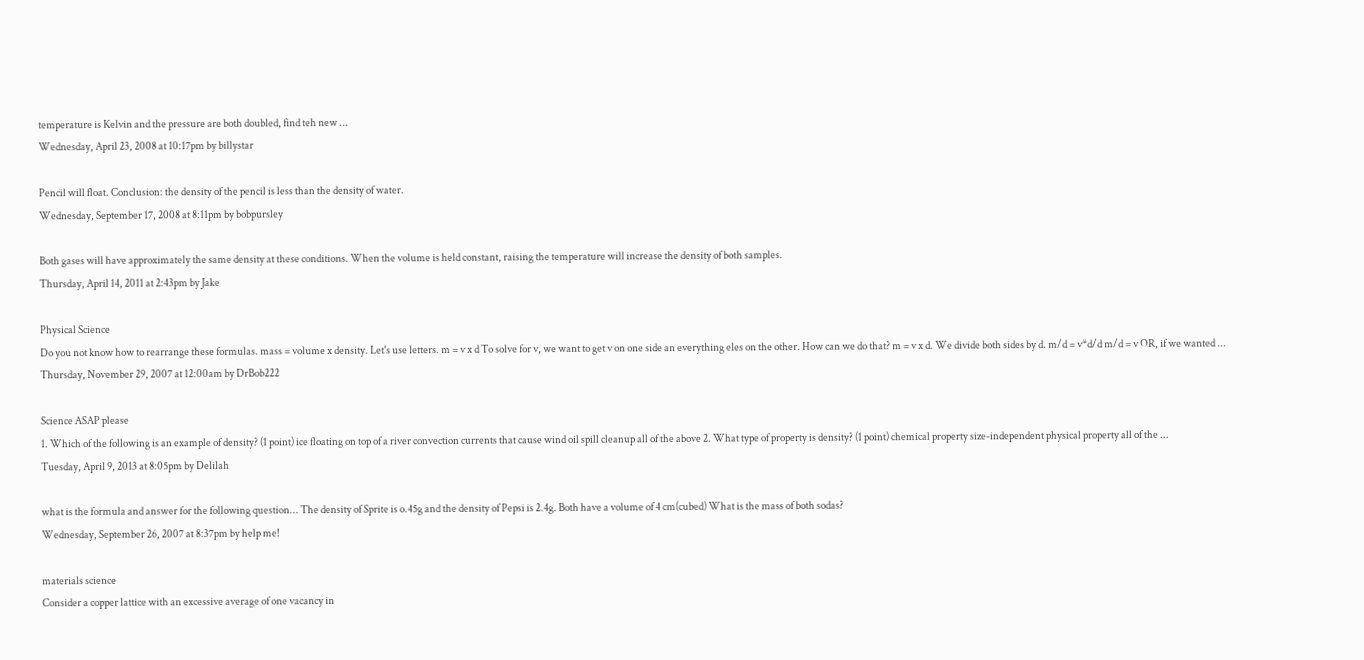temperature is Kelvin and the pressure are both doubled, find teh new ...
Wednesday, April 23, 2008 at 10:17pm by billystar

Pencil will float. Conclusion: the density of the pencil is less than the density of water.
Wednesday, September 17, 2008 at 8:11pm by bobpursley

Both gases will have approximately the same density at these conditions. When the volume is held constant, raising the temperature will increase the density of both samples.
Thursday, April 14, 2011 at 2:43pm by Jake

Physical Science
Do you not know how to rearrange these formulas. mass = volume x density. Let's use letters. m = v x d To solve for v, we want to get v on one side an everything eles on the other. How can we do that? m = v x d. We divide both sides by d. m/d = v*d/d m/d = v OR, if we wanted ...
Thursday, November 29, 2007 at 12:00am by DrBob222

Science ASAP please
1. Which of the following is an example of density? (1 point) ice floating on top of a river convection currents that cause wind oil spill cleanup all of the above 2. What type of property is density? (1 point) chemical property size-independent physical property all of the ...
Tuesday, April 9, 2013 at 8:05pm by Delilah

what is the formula and answer for the following question... The density of Sprite is o.45g and the density of Pepsi is 2.4g. Both have a volume of 4 cm(cubed) What is the mass of both sodas?
Wednesday, September 26, 2007 at 8:37pm by help me!

materials science
Consider a copper lattice with an excessive average of one vacancy in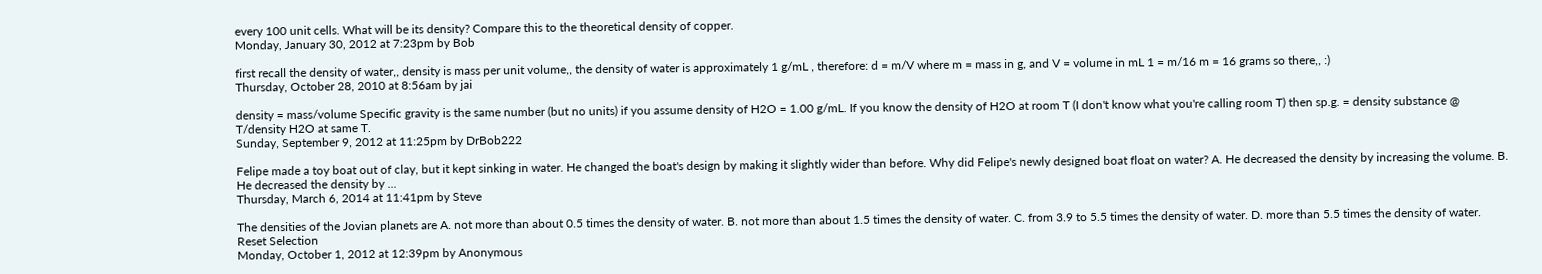every 100 unit cells. What will be its density? Compare this to the theoretical density of copper.
Monday, January 30, 2012 at 7:23pm by Bob

first recall the density of water,, density is mass per unit volume,, the density of water is approximately 1 g/mL , therefore: d = m/V where m = mass in g, and V = volume in mL 1 = m/16 m = 16 grams so there,, :)
Thursday, October 28, 2010 at 8:56am by jai

density = mass/volume Specific gravity is the same number (but no units) if you assume density of H2O = 1.00 g/mL. If you know the density of H2O at room T (I don't know what you're calling room T) then sp.g. = density substance @ T/density H2O at same T.
Sunday, September 9, 2012 at 11:25pm by DrBob222

Felipe made a toy boat out of clay, but it kept sinking in water. He changed the boat's design by making it slightly wider than before. Why did Felipe's newly designed boat float on water? A. He decreased the density by increasing the volume. B. He decreased the density by ...
Thursday, March 6, 2014 at 11:41pm by Steve

The densities of the Jovian planets are A. not more than about 0.5 times the density of water. B. not more than about 1.5 times the density of water. C. from 3.9 to 5.5 times the density of water. D. more than 5.5 times the density of water. Reset Selection
Monday, October 1, 2012 at 12:39pm by Anonymous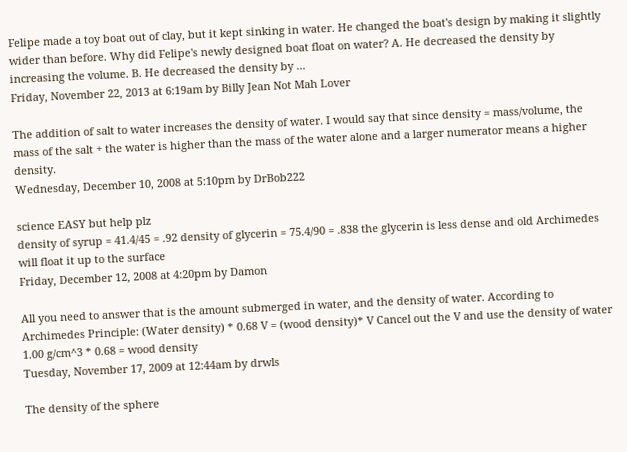Felipe made a toy boat out of clay, but it kept sinking in water. He changed the boat's design by making it slightly wider than before. Why did Felipe's newly designed boat float on water? A. He decreased the density by increasing the volume. B. He decreased the density by ...
Friday, November 22, 2013 at 6:19am by Billy Jean Not Mah Lover

The addition of salt to water increases the density of water. I would say that since density = mass/volume, the mass of the salt + the water is higher than the mass of the water alone and a larger numerator means a higher density.
Wednesday, December 10, 2008 at 5:10pm by DrBob222

science EASY but help plz
density of syrup = 41.4/45 = .92 density of glycerin = 75.4/90 = .838 the glycerin is less dense and old Archimedes will float it up to the surface
Friday, December 12, 2008 at 4:20pm by Damon

All you need to answer that is the amount submerged in water, and the density of water. According to Archimedes Principle: (Water density) * 0.68 V = (wood density)* V Cancel out the V and use the density of water 1.00 g/cm^3 * 0.68 = wood density
Tuesday, November 17, 2009 at 12:44am by drwls

The density of the sphere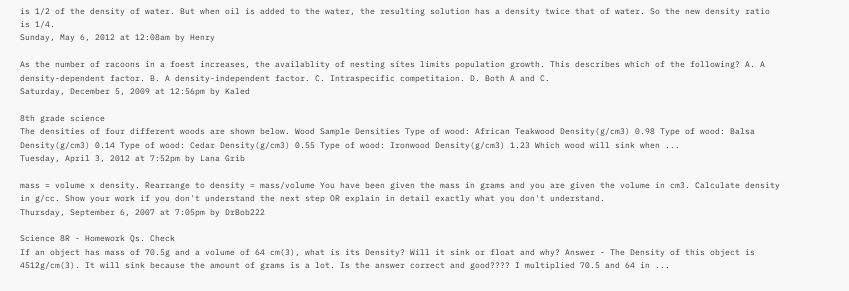is 1/2 of the density of water. But when oil is added to the water, the resulting solution has a density twice that of water. So the new density ratio is 1/4.
Sunday, May 6, 2012 at 12:08am by Henry

As the number of racoons in a foest increases, the availablity of nesting sites limits population growth. This describes which of the following? A. A density-dependent factor. B. A density-independent factor. C. Intraspecific competitaion. D. Both A and C.
Saturday, December 5, 2009 at 12:56pm by Kaled

8th grade science
The densities of four different woods are shown below. Wood Sample Densities Type of wood: African Teakwood Density(g/cm3) 0.98 Type of wood: Balsa Density(g/cm3) 0.14 Type of wood: Cedar Density(g/cm3) 0.55 Type of wood: Ironwood Density(g/cm3) 1.23 Which wood will sink when ...
Tuesday, April 3, 2012 at 7:52pm by Lana Grib

mass = volume x density. Rearrange to density = mass/volume You have been given the mass in grams and you are given the volume in cm3. Calculate density in g/cc. Show your work if you don't understand the next step OR explain in detail exactly what you don't understand.
Thursday, September 6, 2007 at 7:05pm by DrBob222

Science 8R - Homework Qs. Check
If an object has mass of 70.5g and a volume of 64 cm(3), what is its Density? Will it sink or float and why? Answer - The Density of this object is 4512g/cm(3). It will sink because the amount of grams is a lot. Is the answer correct and good???? I multiplied 70.5 and 64 in ...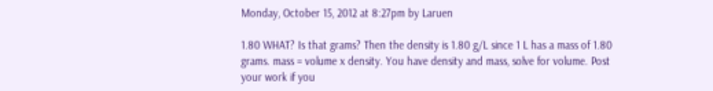Monday, October 15, 2012 at 8:27pm by Laruen

1.80 WHAT? Is that grams? Then the density is 1.80 g/L since 1 L has a mass of 1.80 grams. mass = volume x density. You have density and mass, solve for volume. Post your work if you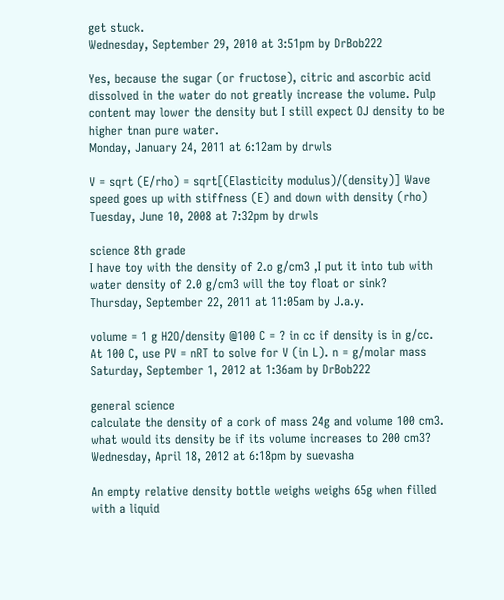get stuck.
Wednesday, September 29, 2010 at 3:51pm by DrBob222

Yes, because the sugar (or fructose), citric and ascorbic acid dissolved in the water do not greatly increase the volume. Pulp content may lower the density but I still expect OJ density to be higher tnan pure water.
Monday, January 24, 2011 at 6:12am by drwls

V = sqrt (E/rho) = sqrt[(Elasticity modulus)/(density)] Wave speed goes up with stiffness (E) and down with density (rho)
Tuesday, June 10, 2008 at 7:32pm by drwls

science 8th grade
I have toy with the density of 2.o g/cm3 ,I put it into tub with water density of 2.0 g/cm3 will the toy float or sink?
Thursday, September 22, 2011 at 11:05am by J.a.y.

volume = 1 g H2O/density @100 C = ? in cc if density is in g/cc. At 100 C, use PV = nRT to solve for V (in L). n = g/molar mass
Saturday, September 1, 2012 at 1:36am by DrBob222

general science
calculate the density of a cork of mass 24g and volume 100 cm3. what would its density be if its volume increases to 200 cm3?
Wednesday, April 18, 2012 at 6:18pm by suevasha

An empty relative density bottle weighs weighs 65g when filled with a liquid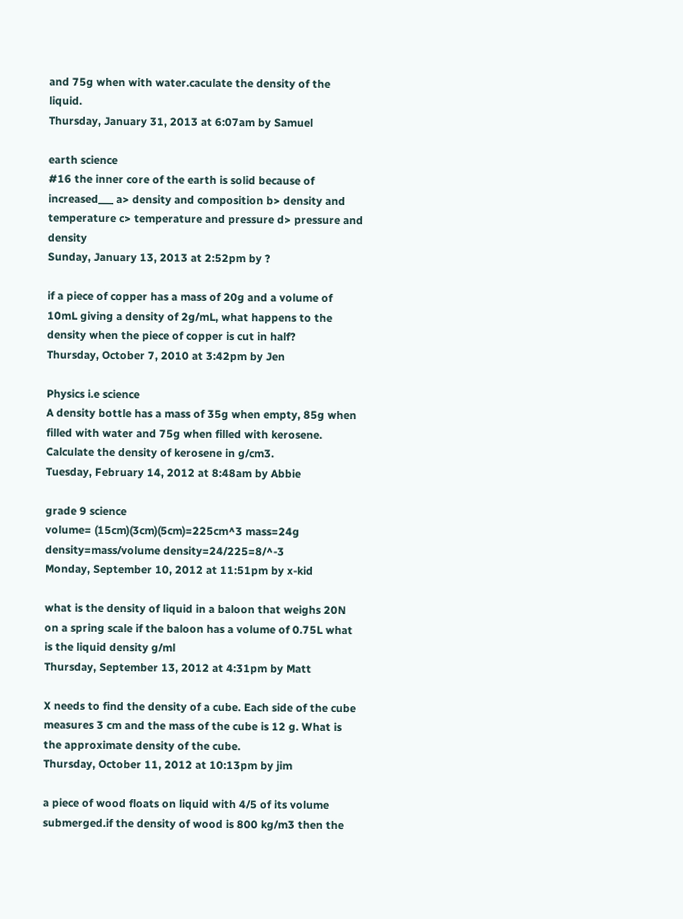and 75g when with water.caculate the density of the liquid.
Thursday, January 31, 2013 at 6:07am by Samuel

earth science
#16 the inner core of the earth is solid because of increased___ a> density and composition b> density and temperature c> temperature and pressure d> pressure and density
Sunday, January 13, 2013 at 2:52pm by ?

if a piece of copper has a mass of 20g and a volume of 10mL giving a density of 2g/mL, what happens to the density when the piece of copper is cut in half?
Thursday, October 7, 2010 at 3:42pm by Jen

Physics i.e science
A density bottle has a mass of 35g when empty, 85g when filled with water and 75g when filled with kerosene. Calculate the density of kerosene in g/cm3.
Tuesday, February 14, 2012 at 8:48am by Abbie

grade 9 science
volume= (15cm)(3cm)(5cm)=225cm^3 mass=24g density=mass/volume density=24/225=8/^-3
Monday, September 10, 2012 at 11:51pm by x-kid

what is the density of liquid in a baloon that weighs 20N on a spring scale if the baloon has a volume of 0.75L what is the liquid density g/ml
Thursday, September 13, 2012 at 4:31pm by Matt

X needs to find the density of a cube. Each side of the cube measures 3 cm and the mass of the cube is 12 g. What is the approximate density of the cube.
Thursday, October 11, 2012 at 10:13pm by jim

a piece of wood floats on liquid with 4/5 of its volume submerged.if the density of wood is 800 kg/m3 then the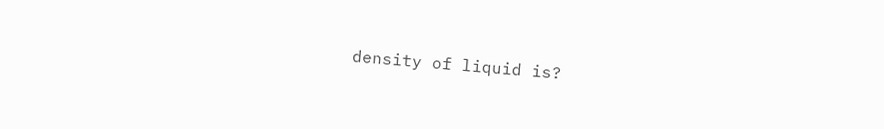density of liquid is?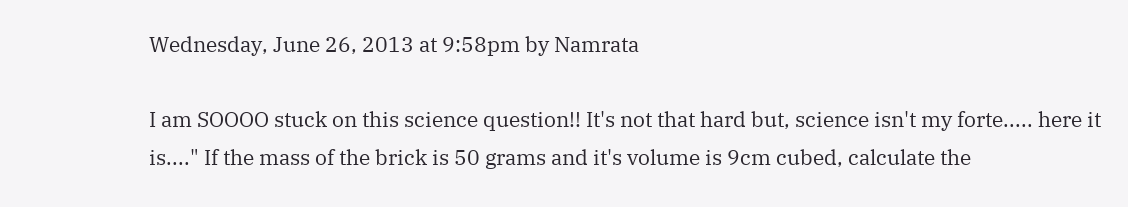Wednesday, June 26, 2013 at 9:58pm by Namrata

I am SOOOO stuck on this science question!! It's not that hard but, science isn't my forte..... here it is...." If the mass of the brick is 50 grams and it's volume is 9cm cubed, calculate the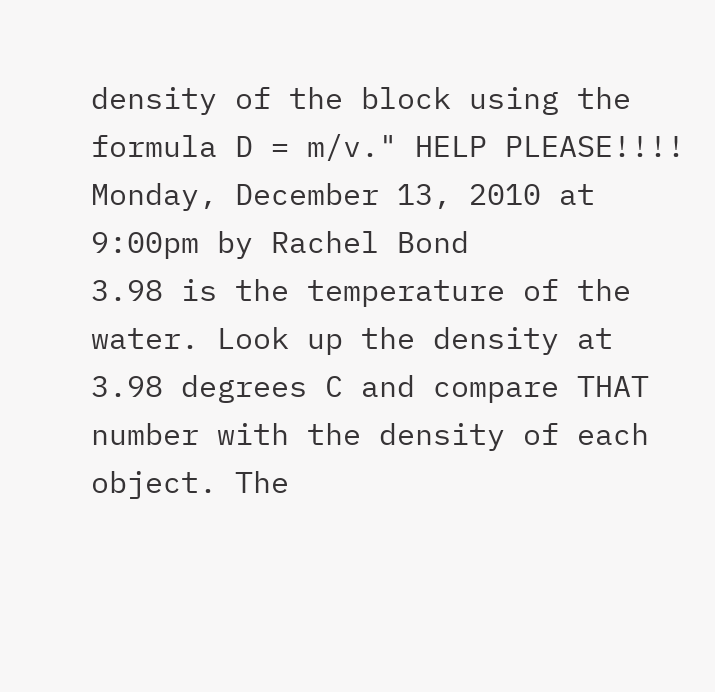density of the block using the formula D = m/v." HELP PLEASE!!!!
Monday, December 13, 2010 at 9:00pm by Rachel Bond
3.98 is the temperature of the water. Look up the density at 3.98 degrees C and compare THAT number with the density of each object. The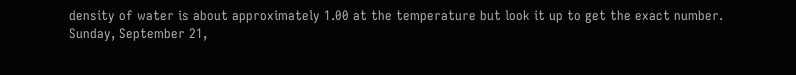density of water is about approximately 1.00 at the temperature but look it up to get the exact number.
Sunday, September 21,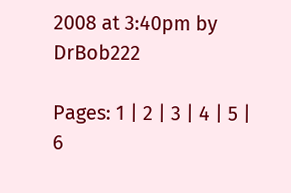2008 at 3:40pm by DrBob222

Pages: 1 | 2 | 3 | 4 | 5 | 6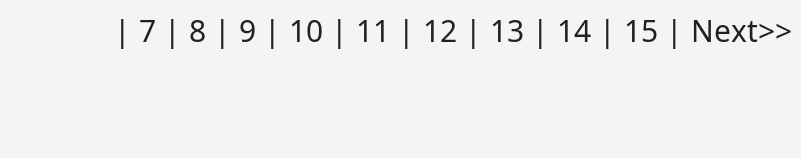| 7 | 8 | 9 | 10 | 11 | 12 | 13 | 14 | 15 | Next>>